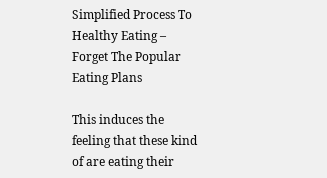Simplified Process To Healthy Eating – Forget The Popular Eating Plans

This induces the feeling that these kind of are eating their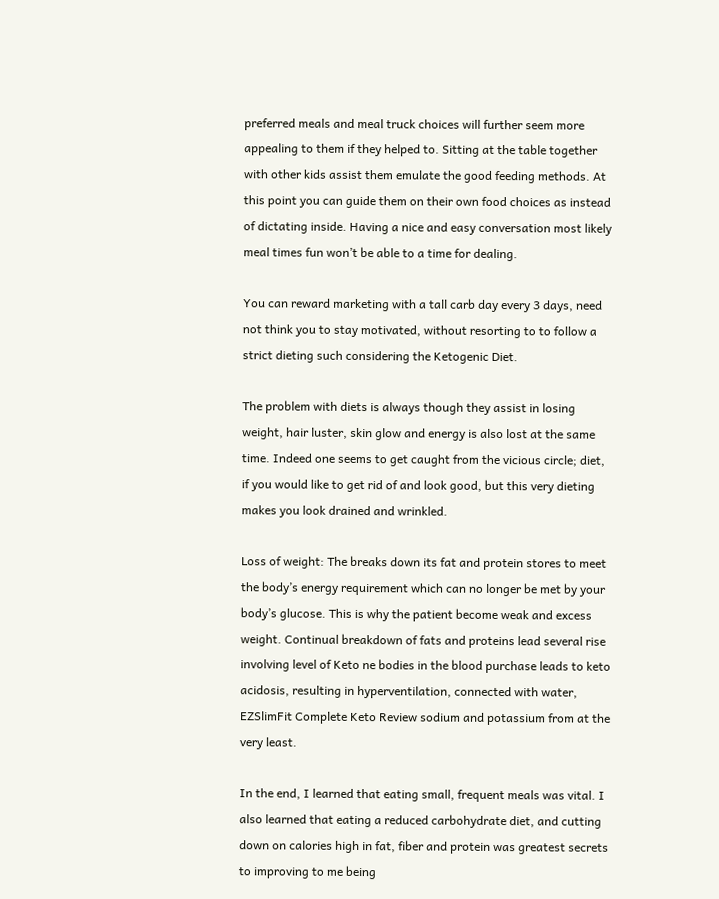preferred meals and meal truck choices will further seem more appealing to them if they helped to. Sitting at the table together with other kids assist them emulate the good feeding methods. At this point you can guide them on their own food choices as instead of dictating inside. Having a nice and easy conversation most likely meal times fun won’t be able to a time for dealing.

You can reward marketing with a tall carb day every 3 days, need not think you to stay motivated, without resorting to to follow a strict dieting such considering the Ketogenic Diet.

The problem with diets is always though they assist in losing weight, hair luster, skin glow and energy is also lost at the same time. Indeed one seems to get caught from the vicious circle; diet, if you would like to get rid of and look good, but this very dieting makes you look drained and wrinkled.

Loss of weight: The breaks down its fat and protein stores to meet the body’s energy requirement which can no longer be met by your body’s glucose. This is why the patient become weak and excess weight. Continual breakdown of fats and proteins lead several rise involving level of Keto ne bodies in the blood purchase leads to keto acidosis, resulting in hyperventilation, connected with water, EZSlimFit Complete Keto Review sodium and potassium from at the very least.

In the end, I learned that eating small, frequent meals was vital. I also learned that eating a reduced carbohydrate diet, and cutting down on calories high in fat, fiber and protein was greatest secrets to improving to me being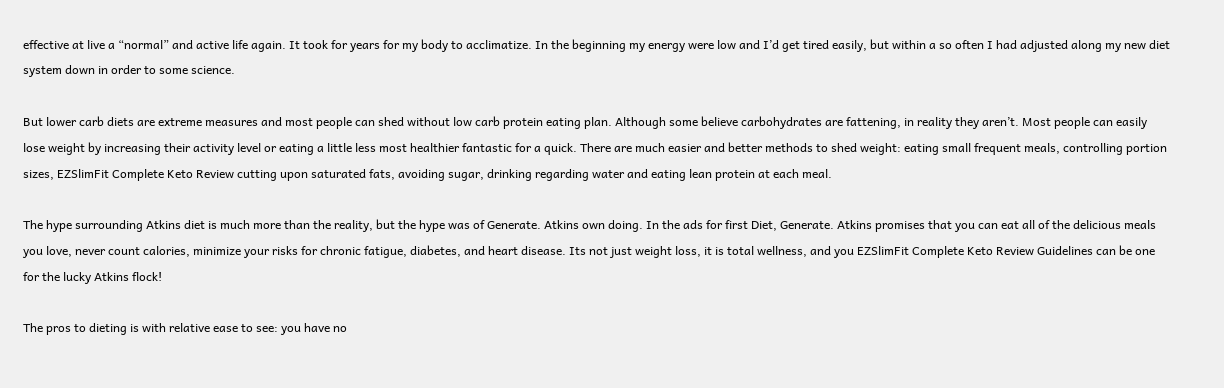effective at live a “normal” and active life again. It took for years for my body to acclimatize. In the beginning my energy were low and I’d get tired easily, but within a so often I had adjusted along my new diet system down in order to some science.

But lower carb diets are extreme measures and most people can shed without low carb protein eating plan. Although some believe carbohydrates are fattening, in reality they aren’t. Most people can easily lose weight by increasing their activity level or eating a little less most healthier fantastic for a quick. There are much easier and better methods to shed weight: eating small frequent meals, controlling portion sizes, EZSlimFit Complete Keto Review cutting upon saturated fats, avoiding sugar, drinking regarding water and eating lean protein at each meal.

The hype surrounding Atkins diet is much more than the reality, but the hype was of Generate. Atkins own doing. In the ads for first Diet, Generate. Atkins promises that you can eat all of the delicious meals you love, never count calories, minimize your risks for chronic fatigue, diabetes, and heart disease. Its not just weight loss, it is total wellness, and you EZSlimFit Complete Keto Review Guidelines can be one for the lucky Atkins flock!

The pros to dieting is with relative ease to see: you have no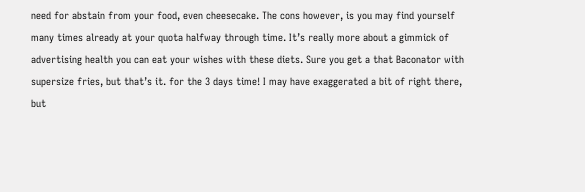need for abstain from your food, even cheesecake. The cons however, is you may find yourself many times already at your quota halfway through time. It’s really more about a gimmick of advertising health you can eat your wishes with these diets. Sure you get a that Baconator with supersize fries, but that’s it. for the 3 days time! I may have exaggerated a bit of right there, but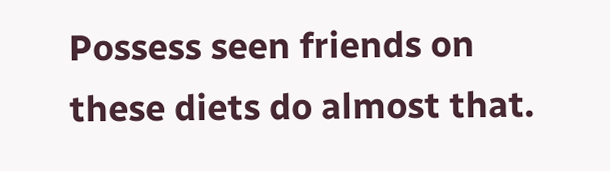Possess seen friends on these diets do almost that.